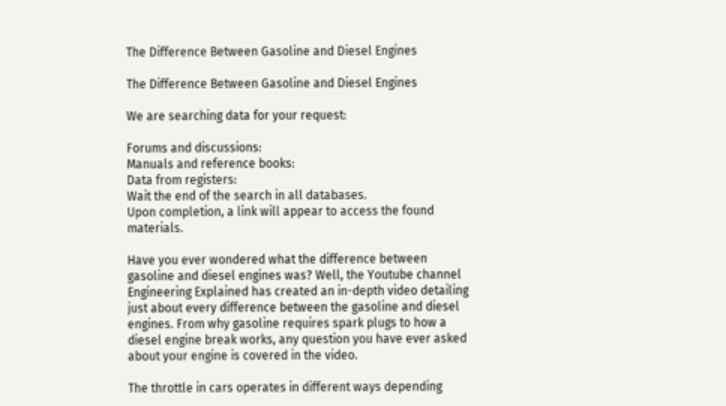The Difference Between Gasoline and Diesel Engines

The Difference Between Gasoline and Diesel Engines

We are searching data for your request:

Forums and discussions:
Manuals and reference books:
Data from registers:
Wait the end of the search in all databases.
Upon completion, a link will appear to access the found materials.

Have you ever wondered what the difference between gasoline and diesel engines was? Well, the Youtube channel Engineering Explained has created an in-depth video detailing just about every difference between the gasoline and diesel engines. From why gasoline requires spark plugs to how a diesel engine break works, any question you have ever asked about your engine is covered in the video.

The throttle in cars operates in different ways depending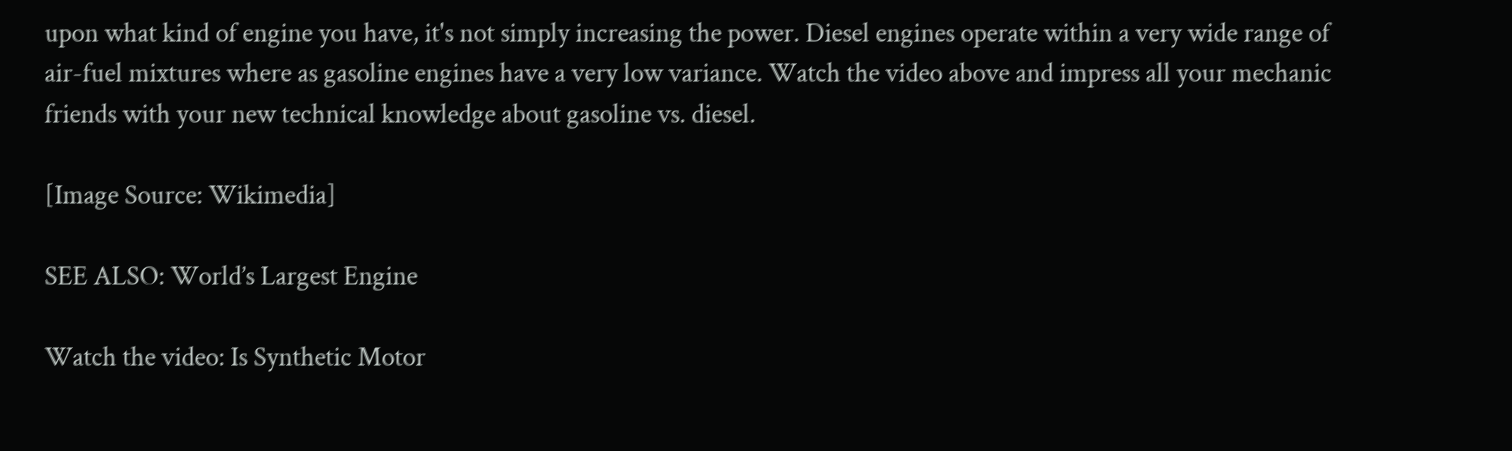upon what kind of engine you have, it's not simply increasing the power. Diesel engines operate within a very wide range of air-fuel mixtures where as gasoline engines have a very low variance. Watch the video above and impress all your mechanic friends with your new technical knowledge about gasoline vs. diesel.

[Image Source: Wikimedia]

SEE ALSO: World’s Largest Engine

Watch the video: Is Synthetic Motor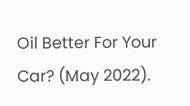Oil Better For Your Car? (May 2022).